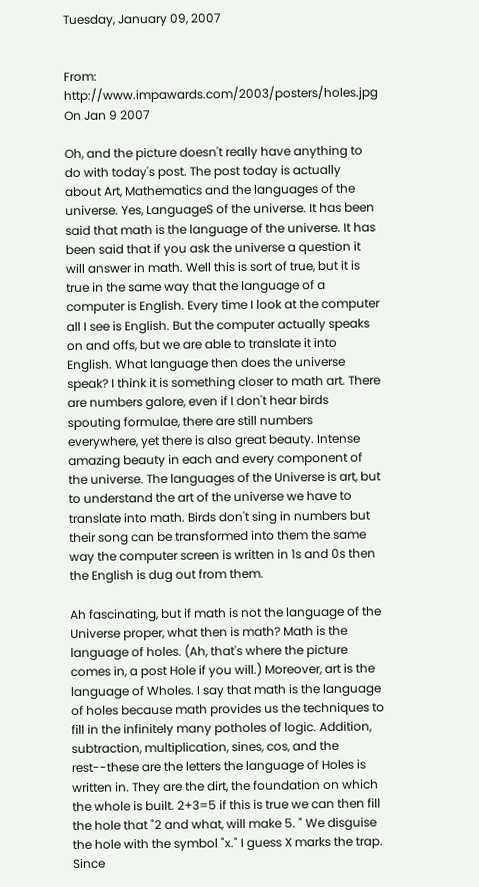Tuesday, January 09, 2007


From: http://www.impawards.com/2003/posters/holes.jpg On Jan 9 2007

Oh, and the picture doesn't really have anything to do with today's post. The post today is actually about Art, Mathematics and the languages of the universe. Yes, LanguageS of the universe. It has been said that math is the language of the universe. It has been said that if you ask the universe a question it will answer in math. Well this is sort of true, but it is true in the same way that the language of a computer is English. Every time I look at the computer all I see is English. But the computer actually speaks on and offs, but we are able to translate it into English. What language then does the universe speak? I think it is something closer to math art. There are numbers galore, even if I don't hear birds spouting formulae, there are still numbers everywhere, yet there is also great beauty. Intense amazing beauty in each and every component of the universe. The languages of the Universe is art, but to understand the art of the universe we have to translate into math. Birds don't sing in numbers but their song can be transformed into them the same way the computer screen is written in 1s and 0s then the English is dug out from them.

Ah fascinating, but if math is not the language of the Universe proper, what then is math? Math is the language of holes. (Ah, that's where the picture comes in, a post Hole if you will.) Moreover, art is the language of Wholes. I say that math is the language of holes because math provides us the techniques to fill in the infinitely many potholes of logic. Addition, subtraction, multiplication, sines, cos, and the rest--these are the letters the language of Holes is written in. They are the dirt, the foundation on which the whole is built. 2+3=5 if this is true we can then fill the hole that "2 and what, will make 5. " We disguise the hole with the symbol "x." I guess X marks the trap. Since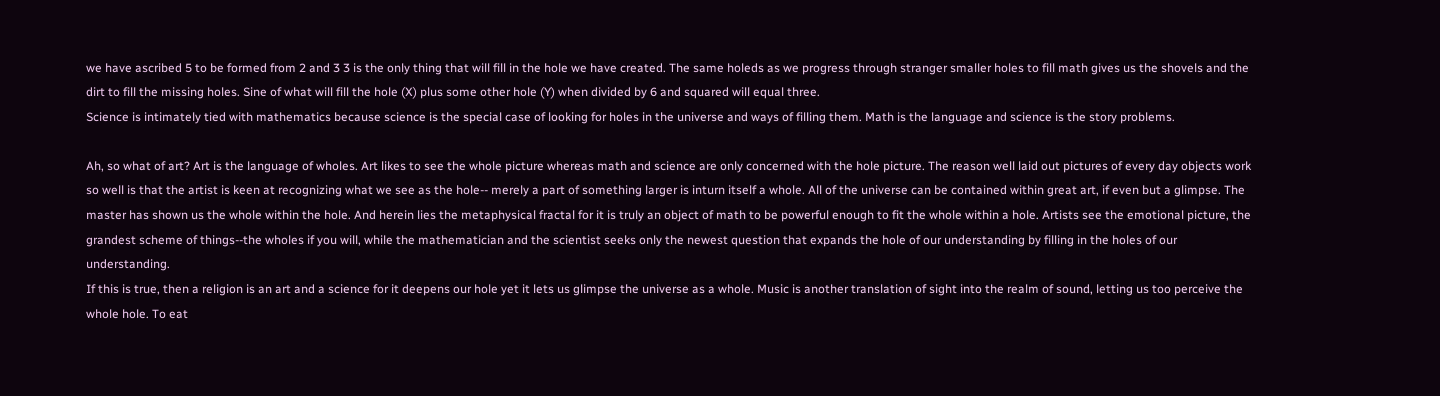we have ascribed 5 to be formed from 2 and 3 3 is the only thing that will fill in the hole we have created. The same holeds as we progress through stranger smaller holes to fill math gives us the shovels and the dirt to fill the missing holes. Sine of what will fill the hole (X) plus some other hole (Y) when divided by 6 and squared will equal three.
Science is intimately tied with mathematics because science is the special case of looking for holes in the universe and ways of filling them. Math is the language and science is the story problems.

Ah, so what of art? Art is the language of wholes. Art likes to see the whole picture whereas math and science are only concerned with the hole picture. The reason well laid out pictures of every day objects work so well is that the artist is keen at recognizing what we see as the hole-- merely a part of something larger is inturn itself a whole. All of the universe can be contained within great art, if even but a glimpse. The master has shown us the whole within the hole. And herein lies the metaphysical fractal for it is truly an object of math to be powerful enough to fit the whole within a hole. Artists see the emotional picture, the grandest scheme of things--the wholes if you will, while the mathematician and the scientist seeks only the newest question that expands the hole of our understanding by filling in the holes of our understanding.
If this is true, then a religion is an art and a science for it deepens our hole yet it lets us glimpse the universe as a whole. Music is another translation of sight into the realm of sound, letting us too perceive the whole hole. To eat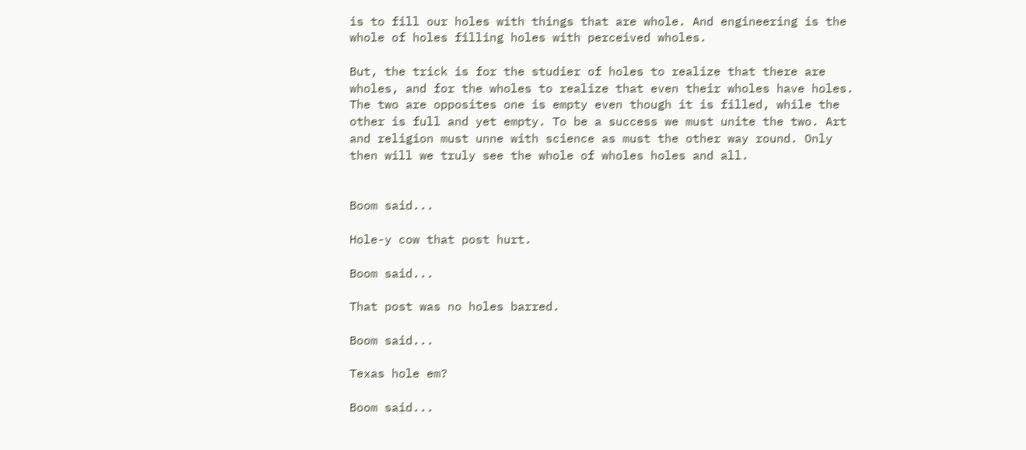is to fill our holes with things that are whole. And engineering is the whole of holes filling holes with perceived wholes.

But, the trick is for the studier of holes to realize that there are wholes, and for the wholes to realize that even their wholes have holes. The two are opposites one is empty even though it is filled, while the other is full and yet empty. To be a success we must unite the two. Art and religion must unne with science as must the other way round. Only then will we truly see the whole of wholes holes and all.


Boom said...

Hole-y cow that post hurt.

Boom said...

That post was no holes barred.

Boom said...

Texas hole em?

Boom said...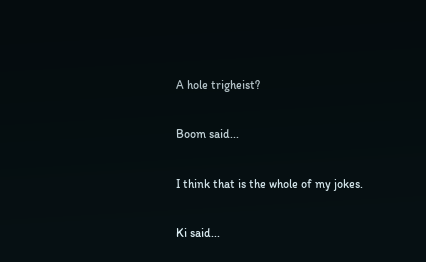A hole trigheist?

Boom said...

I think that is the whole of my jokes.

Ki said...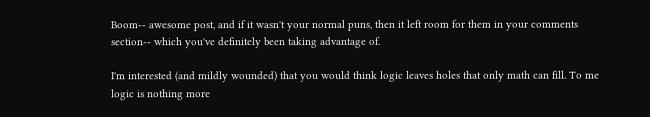Boom-- awesome post, and if it wasn't your normal puns, then it left room for them in your comments section-- which you've definitely been taking advantage of.

I'm interested (and mildly wounded) that you would think logic leaves holes that only math can fill. To me logic is nothing more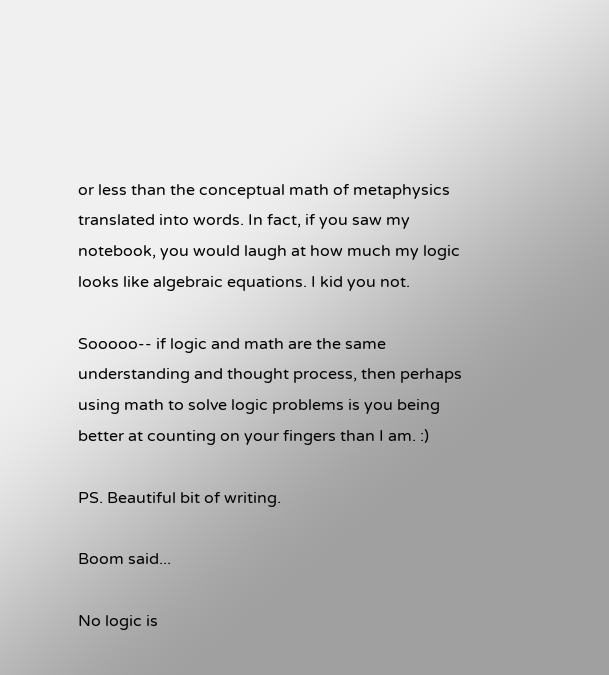or less than the conceptual math of metaphysics translated into words. In fact, if you saw my notebook, you would laugh at how much my logic looks like algebraic equations. I kid you not.

Sooooo-- if logic and math are the same understanding and thought process, then perhaps using math to solve logic problems is you being better at counting on your fingers than I am. :)

PS. Beautiful bit of writing.

Boom said...

No logic is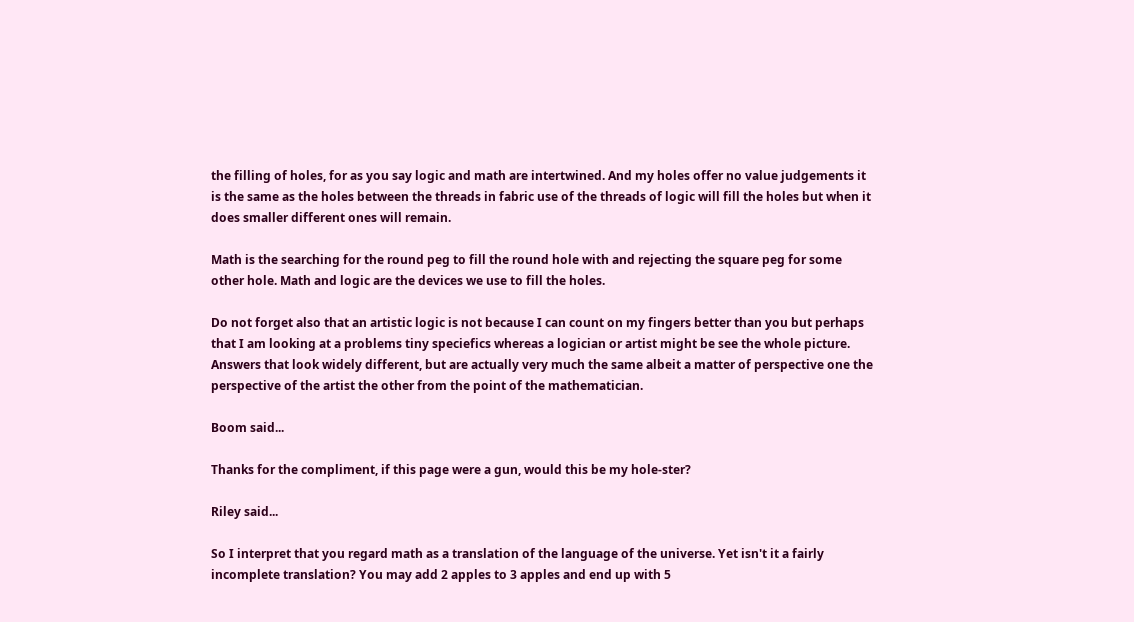the filling of holes, for as you say logic and math are intertwined. And my holes offer no value judgements it is the same as the holes between the threads in fabric use of the threads of logic will fill the holes but when it does smaller different ones will remain.

Math is the searching for the round peg to fill the round hole with and rejecting the square peg for some other hole. Math and logic are the devices we use to fill the holes.

Do not forget also that an artistic logic is not because I can count on my fingers better than you but perhaps that I am looking at a problems tiny speciefics whereas a logician or artist might be see the whole picture. Answers that look widely different, but are actually very much the same albeit a matter of perspective one the perspective of the artist the other from the point of the mathematician.

Boom said...

Thanks for the compliment, if this page were a gun, would this be my hole-ster?

Riley said...

So I interpret that you regard math as a translation of the language of the universe. Yet isn't it a fairly incomplete translation? You may add 2 apples to 3 apples and end up with 5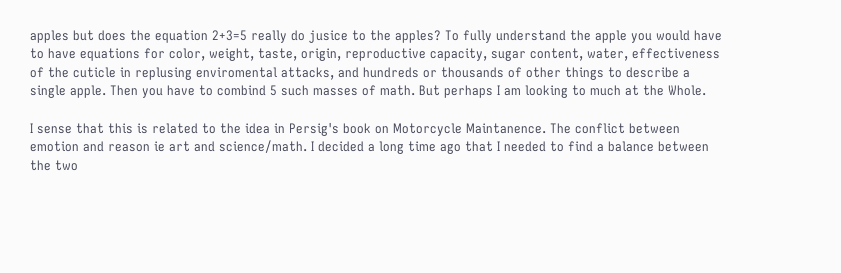apples but does the equation 2+3=5 really do jusice to the apples? To fully understand the apple you would have to have equations for color, weight, taste, origin, reproductive capacity, sugar content, water, effectiveness of the cuticle in replusing enviromental attacks, and hundreds or thousands of other things to describe a single apple. Then you have to combind 5 such masses of math. But perhaps I am looking to much at the Whole.

I sense that this is related to the idea in Persig's book on Motorcycle Maintanence. The conflict between emotion and reason ie art and science/math. I decided a long time ago that I needed to find a balance between the two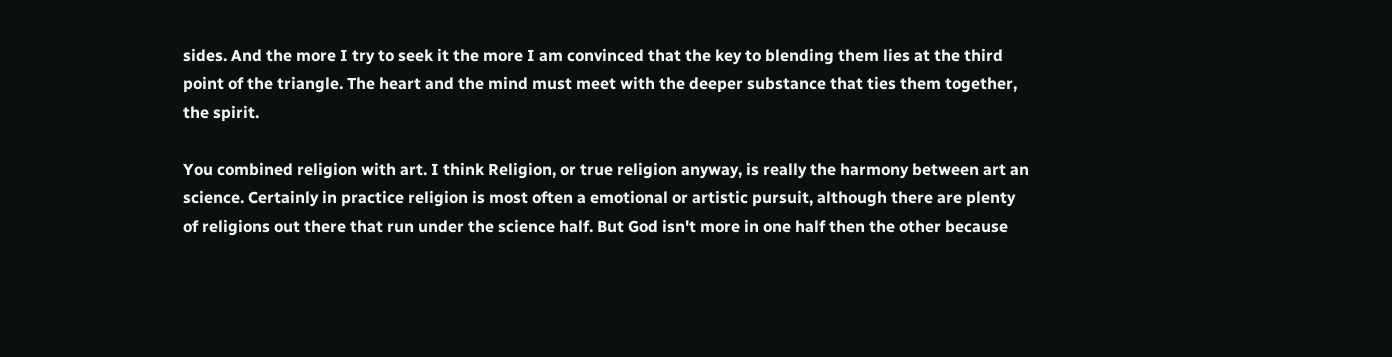sides. And the more I try to seek it the more I am convinced that the key to blending them lies at the third point of the triangle. The heart and the mind must meet with the deeper substance that ties them together, the spirit.

You combined religion with art. I think Religion, or true religion anyway, is really the harmony between art an science. Certainly in practice religion is most often a emotional or artistic pursuit, although there are plenty of religions out there that run under the science half. But God isn't more in one half then the other because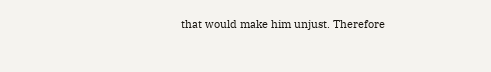that would make him unjust. Therefore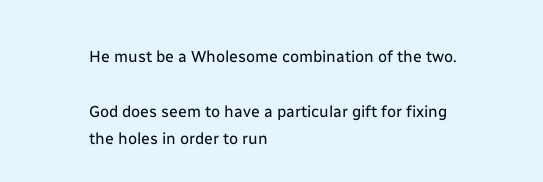He must be a Wholesome combination of the two.

God does seem to have a particular gift for fixing the holes in order to run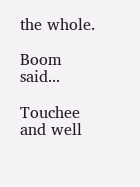the whole.

Boom said...

Touchee and well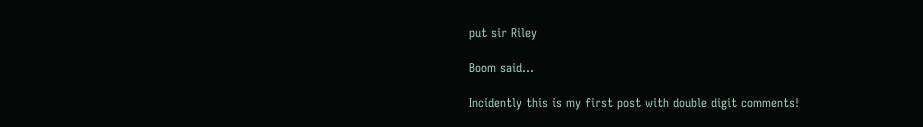put sir Riley

Boom said...

Incidently this is my first post with double digit comments!